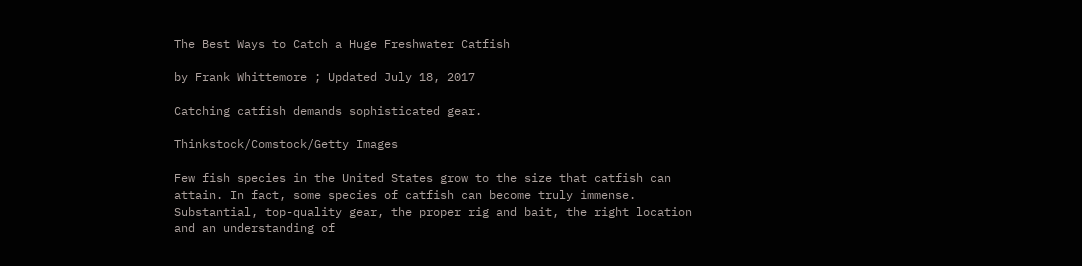The Best Ways to Catch a Huge Freshwater Catfish

by Frank Whittemore ; Updated July 18, 2017

Catching catfish demands sophisticated gear.

Thinkstock/Comstock/Getty Images

Few fish species in the United States grow to the size that catfish can attain. In fact, some species of catfish can become truly immense. Substantial, top-quality gear, the proper rig and bait, the right location and an understanding of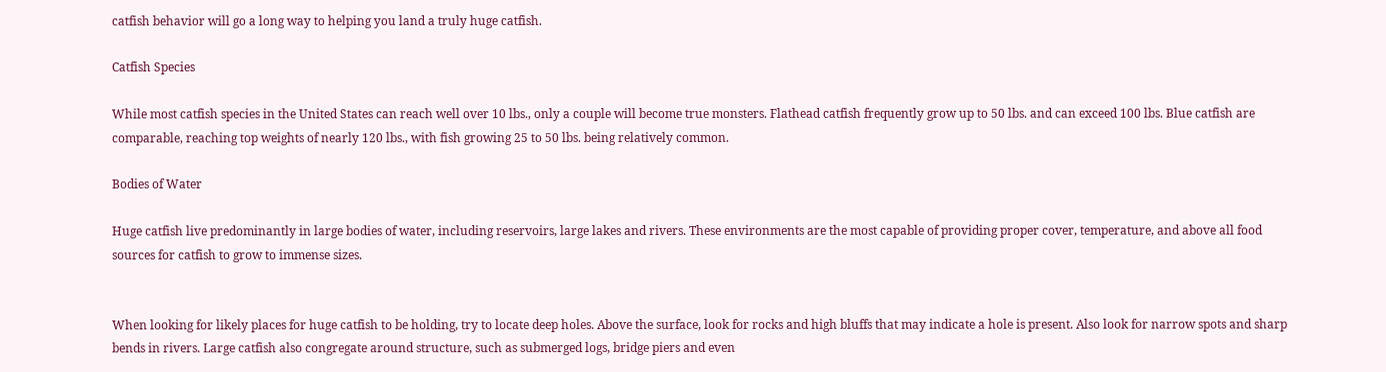catfish behavior will go a long way to helping you land a truly huge catfish.

Catfish Species

While most catfish species in the United States can reach well over 10 lbs., only a couple will become true monsters. Flathead catfish frequently grow up to 50 lbs. and can exceed 100 lbs. Blue catfish are comparable, reaching top weights of nearly 120 lbs., with fish growing 25 to 50 lbs. being relatively common.

Bodies of Water

Huge catfish live predominantly in large bodies of water, including reservoirs, large lakes and rivers. These environments are the most capable of providing proper cover, temperature, and above all food sources for catfish to grow to immense sizes.


When looking for likely places for huge catfish to be holding, try to locate deep holes. Above the surface, look for rocks and high bluffs that may indicate a hole is present. Also look for narrow spots and sharp bends in rivers. Large catfish also congregate around structure, such as submerged logs, bridge piers and even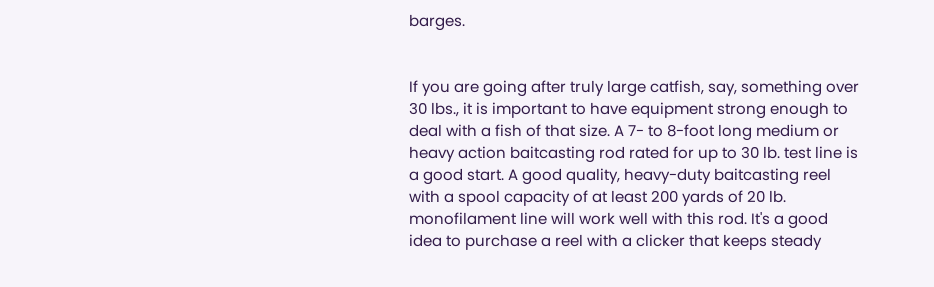barges.


If you are going after truly large catfish, say, something over 30 lbs., it is important to have equipment strong enough to deal with a fish of that size. A 7- to 8-foot long medium or heavy action baitcasting rod rated for up to 30 lb. test line is a good start. A good quality, heavy-duty baitcasting reel with a spool capacity of at least 200 yards of 20 lb. monofilament line will work well with this rod. It's a good idea to purchase a reel with a clicker that keeps steady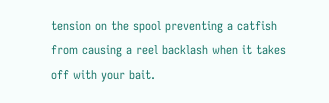tension on the spool preventing a catfish from causing a reel backlash when it takes off with your bait.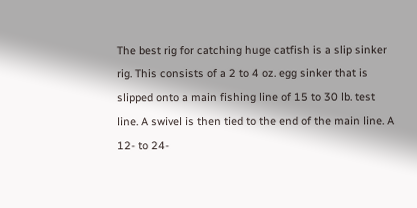The best rig for catching huge catfish is a slip sinker rig. This consists of a 2 to 4 oz. egg sinker that is slipped onto a main fishing line of 15 to 30 lb. test line. A swivel is then tied to the end of the main line. A 12- to 24-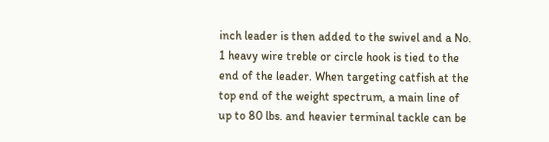inch leader is then added to the swivel and a No. 1 heavy wire treble or circle hook is tied to the end of the leader. When targeting catfish at the top end of the weight spectrum, a main line of up to 80 lbs. and heavier terminal tackle can be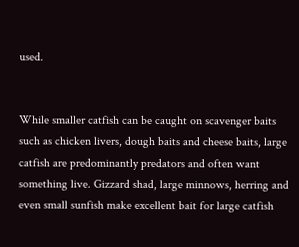used.


While smaller catfish can be caught on scavenger baits such as chicken livers, dough baits and cheese baits, large catfish are predominantly predators and often want something live. Gizzard shad, large minnows, herring and even small sunfish make excellent bait for large catfish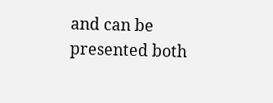and can be presented both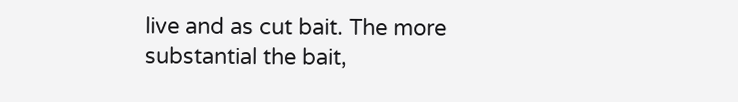live and as cut bait. The more substantial the bait,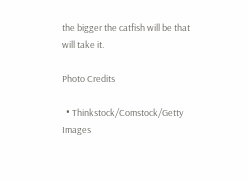the bigger the catfish will be that will take it.

Photo Credits

  • Thinkstock/Comstock/Getty Images